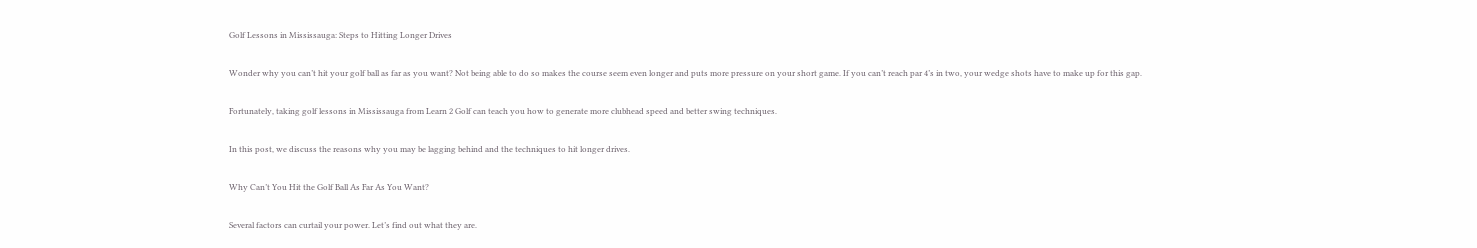Golf Lessons in Mississauga: Steps to Hitting Longer Drives

Wonder why you can’t hit your golf ball as far as you want? Not being able to do so makes the course seem even longer and puts more pressure on your short game. If you can’t reach par 4’s in two, your wedge shots have to make up for this gap.

Fortunately, taking golf lessons in Mississauga from Learn 2 Golf can teach you how to generate more clubhead speed and better swing techniques.

In this post, we discuss the reasons why you may be lagging behind and the techniques to hit longer drives.

Why Can’t You Hit the Golf Ball As Far As You Want?

Several factors can curtail your power. Let’s find out what they are.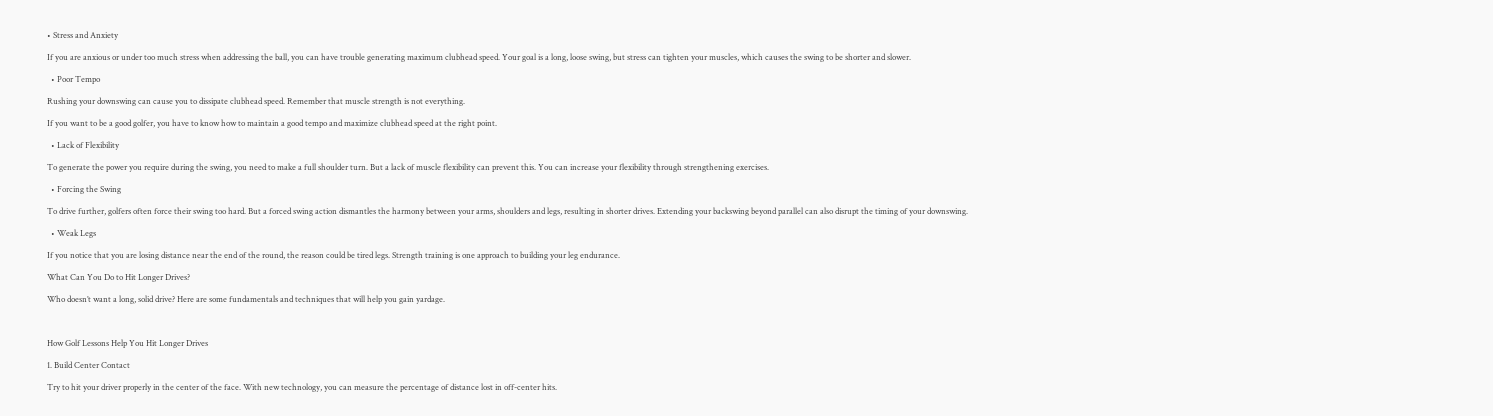• Stress and Anxiety

If you are anxious or under too much stress when addressing the ball, you can have trouble generating maximum clubhead speed. Your goal is a long, loose swing, but stress can tighten your muscles, which causes the swing to be shorter and slower.

  • Poor Tempo

Rushing your downswing can cause you to dissipate clubhead speed. Remember that muscle strength is not everything.

If you want to be a good golfer, you have to know how to maintain a good tempo and maximize clubhead speed at the right point.

  • Lack of Flexibility

To generate the power you require during the swing, you need to make a full shoulder turn. But a lack of muscle flexibility can prevent this. You can increase your flexibility through strengthening exercises.

  • Forcing the Swing

To drive further, golfers often force their swing too hard. But a forced swing action dismantles the harmony between your arms, shoulders and legs, resulting in shorter drives. Extending your backswing beyond parallel can also disrupt the timing of your downswing.

  • Weak Legs

If you notice that you are losing distance near the end of the round, the reason could be tired legs. Strength training is one approach to building your leg endurance.

What Can You Do to Hit Longer Drives?

Who doesn’t want a long, solid drive? Here are some fundamentals and techniques that will help you gain yardage.



How Golf Lessons Help You Hit Longer Drives

1. Build Center Contact

Try to hit your driver properly in the center of the face. With new technology, you can measure the percentage of distance lost in off-center hits.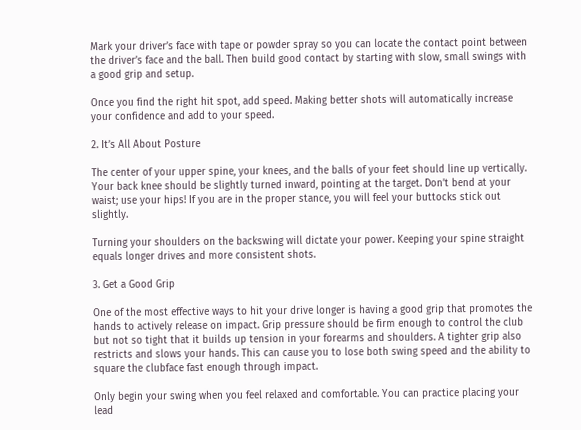Mark your driver’s face with tape or powder spray so you can locate the contact point between the driver’s face and the ball. Then build good contact by starting with slow, small swings with a good grip and setup.

Once you find the right hit spot, add speed. Making better shots will automatically increase your confidence and add to your speed.

2. It’s All About Posture

The center of your upper spine, your knees, and the balls of your feet should line up vertically. Your back knee should be slightly turned inward, pointing at the target. Don’t bend at your waist; use your hips! If you are in the proper stance, you will feel your buttocks stick out slightly.

Turning your shoulders on the backswing will dictate your power. Keeping your spine straight equals longer drives and more consistent shots.

3. Get a Good Grip

One of the most effective ways to hit your drive longer is having a good grip that promotes the hands to actively release on impact. Grip pressure should be firm enough to control the club but not so tight that it builds up tension in your forearms and shoulders. A tighter grip also restricts and slows your hands. This can cause you to lose both swing speed and the ability to square the clubface fast enough through impact.

Only begin your swing when you feel relaxed and comfortable. You can practice placing your lead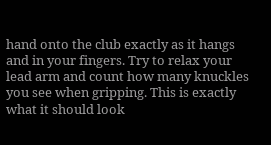hand onto the club exactly as it hangs and in your fingers. Try to relax your lead arm and count how many knuckles you see when gripping. This is exactly what it should look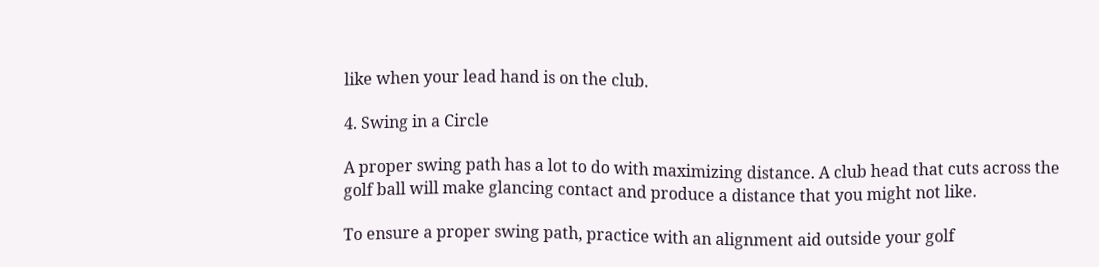like when your lead hand is on the club.

4. Swing in a Circle

A proper swing path has a lot to do with maximizing distance. A club head that cuts across the golf ball will make glancing contact and produce a distance that you might not like.

To ensure a proper swing path, practice with an alignment aid outside your golf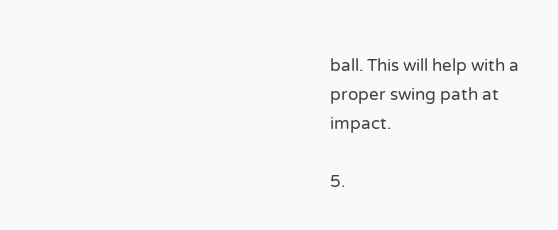ball. This will help with a proper swing path at impact.

5.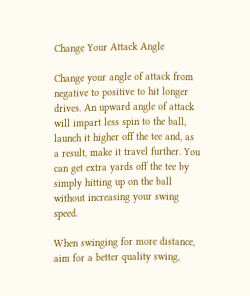Change Your Attack Angle

Change your angle of attack from negative to positive to hit longer drives. An upward angle of attack will impart less spin to the ball, launch it higher off the tee and, as a result, make it travel further. You can get extra yards off the tee by simply hitting up on the ball without increasing your swing speed.

When swinging for more distance, aim for a better quality swing,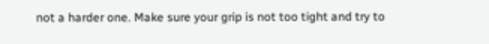not a harder one. Make sure your grip is not too tight and try to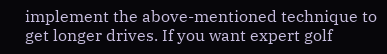implement the above-mentioned technique to get longer drives. If you want expert golf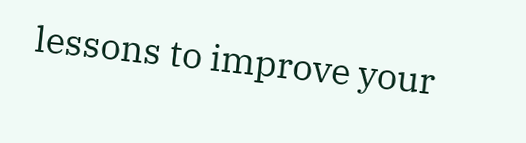lessons to improve your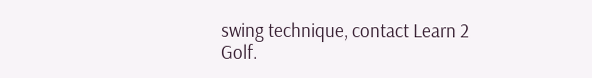swing technique, contact Learn 2 Golf.